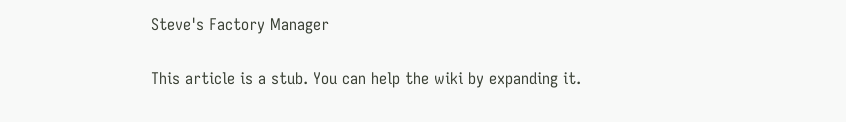Steve's Factory Manager

This article is a stub. You can help the wiki by expanding it.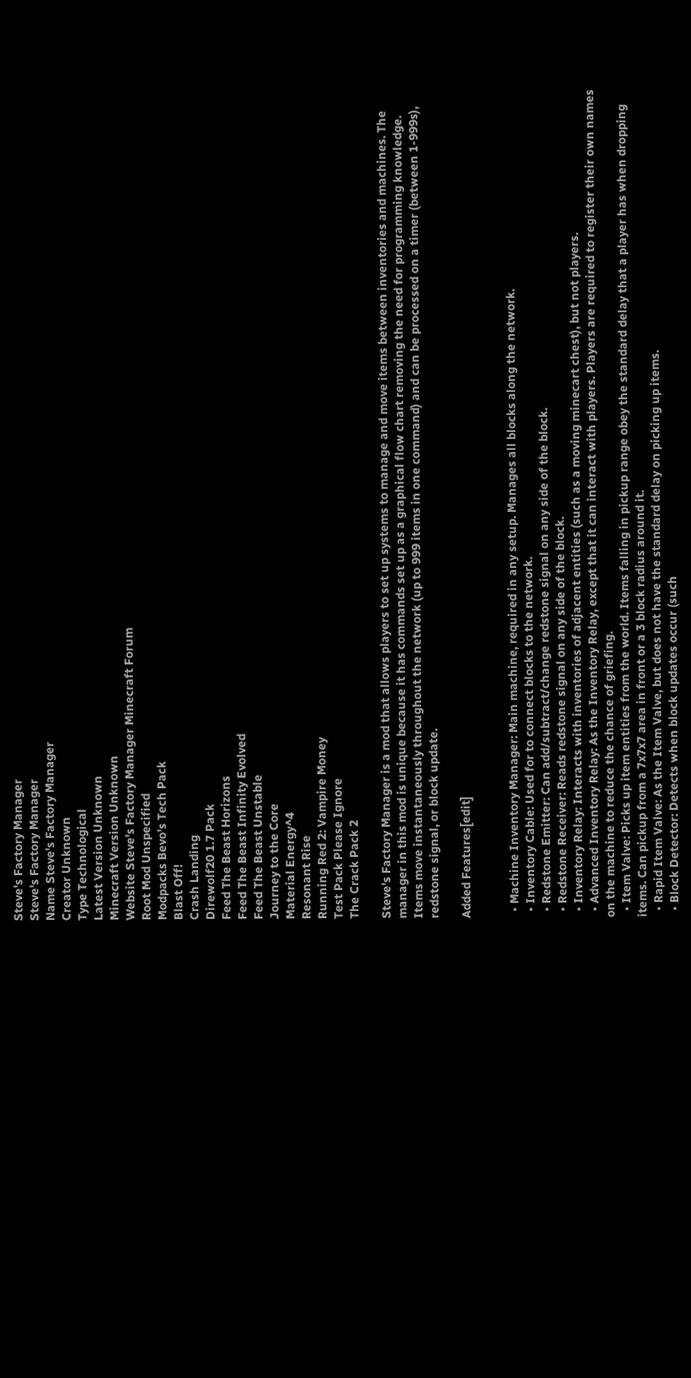Steve's Factory Manager
Steve's Factory Manager
Name Steve's Factory Manager
Creator Unknown
Type Technological
Latest Version Unknown
Minecraft Version Unknown
Website Steve's Factory Manager Minecraft Forum
Root Mod Unspecified
Modpacks Bevo's Tech Pack
Blast Off!
Crash Landing
Direwolf20 1.7 Pack
Feed The Beast Horizons
Feed The Beast Infinity Evolved
Feed The Beast Unstable
Journey to the Core
Material Energy^4
Resonant Rise
Running Red 2: Vampire Money
Test Pack Please Ignore
The Crack Pack 2

Steve's Factory Manager is a mod that allows players to set up systems to manage and move items between inventories and machines. The manager in this mod is unique because it has commands set up as a graphical flow chart removing the need for programming knowledge. Items move instantaneously throughout the network (up to 999 items in one command) and can be processed on a timer (between 1-999s), redstone signal, or block update.

Added Features[edit]


  • Machine Inventory Manager: Main machine, required in any setup. Manages all blocks along the network.
  • Inventory Cable: Used for to connect blocks to the network.
  • Redstone Emitter: Can add/subtract/change redstone signal on any side of the block.
  • Redstone Receiver: Reads redstone signal on any side of the block.
  • Inventory Relay: Interacts with inventories of adjacent entities (such as a moving minecart chest), but not players.
  • Advanced Inventory Relay: As the Inventory Relay, except that it can interact with players. Players are required to register their own names on the machine to reduce the chance of griefing.
  • Item Valve: Picks up item entities from the world. Items falling in pickup range obey the standard delay that a player has when dropping items. Can pickup from a 7x7x7 area in front or a 3 block radius around it.
  • Rapid Item Valve: As the Item Valve, but does not have the standard delay on picking up items.
  • Block Detector: Detects when block updates occur (such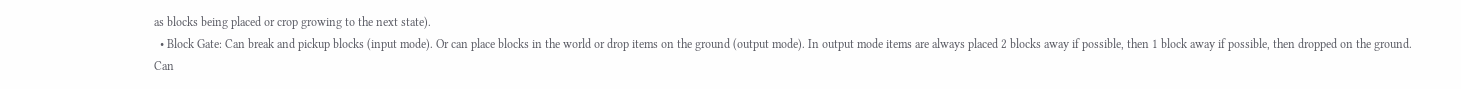as blocks being placed or crop growing to the next state).
  • Block Gate: Can break and pickup blocks (input mode). Or can place blocks in the world or drop items on the ground (output mode). In output mode items are always placed 2 blocks away if possible, then 1 block away if possible, then dropped on the ground. Can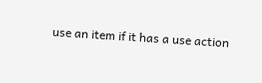use an item if it has a use action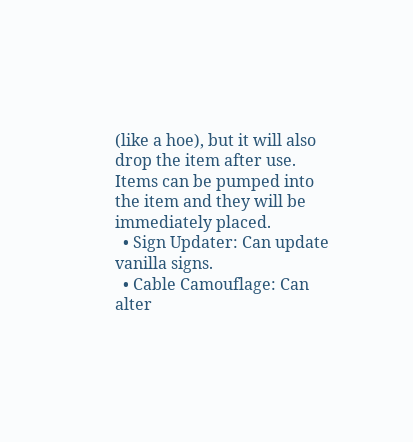(like a hoe), but it will also drop the item after use. Items can be pumped into the item and they will be immediately placed.
  • Sign Updater: Can update vanilla signs.
  • Cable Camouflage: Can alter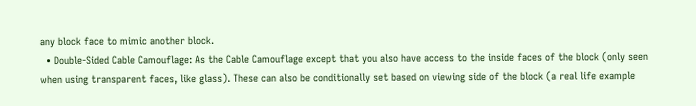any block face to mimic another block.
  • Double-Sided Cable Camouflage: As the Cable Camouflage except that you also have access to the inside faces of the block (only seen when using transparent faces, like glass). These can also be conditionally set based on viewing side of the block (a real life example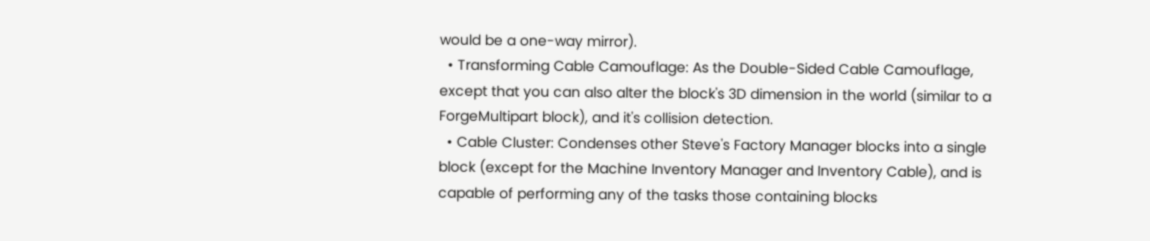would be a one-way mirror).
  • Transforming Cable Camouflage: As the Double-Sided Cable Camouflage, except that you can also alter the block's 3D dimension in the world (similar to a ForgeMultipart block), and it's collision detection.
  • Cable Cluster: Condenses other Steve's Factory Manager blocks into a single block (except for the Machine Inventory Manager and Inventory Cable), and is capable of performing any of the tasks those containing blocks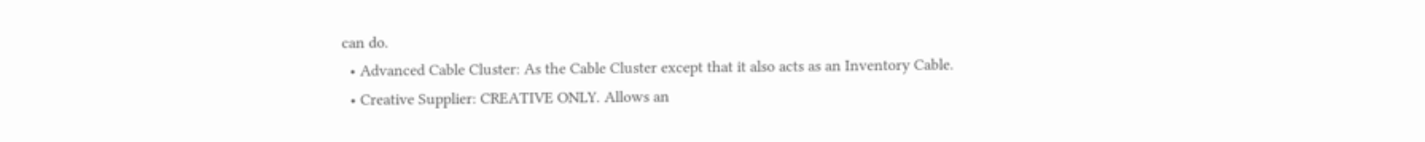can do.
  • Advanced Cable Cluster: As the Cable Cluster except that it also acts as an Inventory Cable.
  • Creative Supplier: CREATIVE ONLY. Allows an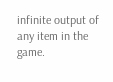infinite output of any item in the game.